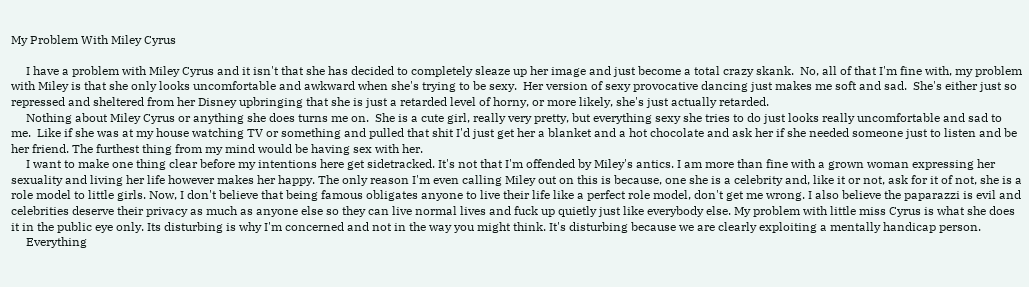My Problem With Miley Cyrus

     I have a problem with Miley Cyrus and it isn't that she has decided to completely sleaze up her image and just become a total crazy skank.  No, all of that I'm fine with, my problem with Miley is that she only looks uncomfortable and awkward when she's trying to be sexy.  Her version of sexy provocative dancing just makes me soft and sad.  She's either just so repressed and sheltered from her Disney upbringing that she is just a retarded level of horny, or more likely, she's just actually retarded.
     Nothing about Miley Cyrus or anything she does turns me on.  She is a cute girl, really very pretty, but everything sexy she tries to do just looks really uncomfortable and sad to me.  Like if she was at my house watching TV or something and pulled that shit I'd just get her a blanket and a hot chocolate and ask her if she needed someone just to listen and be her friend. The furthest thing from my mind would be having sex with her.
     I want to make one thing clear before my intentions here get sidetracked. It's not that I'm offended by Miley's antics. I am more than fine with a grown woman expressing her sexuality and living her life however makes her happy. The only reason I'm even calling Miley out on this is because, one she is a celebrity and, like it or not, ask for it of not, she is a role model to little girls. Now, I don't believe that being famous obligates anyone to live their life like a perfect role model, don't get me wrong. I also believe the paparazzi is evil and celebrities deserve their privacy as much as anyone else so they can live normal lives and fuck up quietly just like everybody else. My problem with little miss Cyrus is what she does it in the public eye only. Its disturbing is why I'm concerned and not in the way you might think. It's disturbing because we are clearly exploiting a mentally handicap person.
     Everything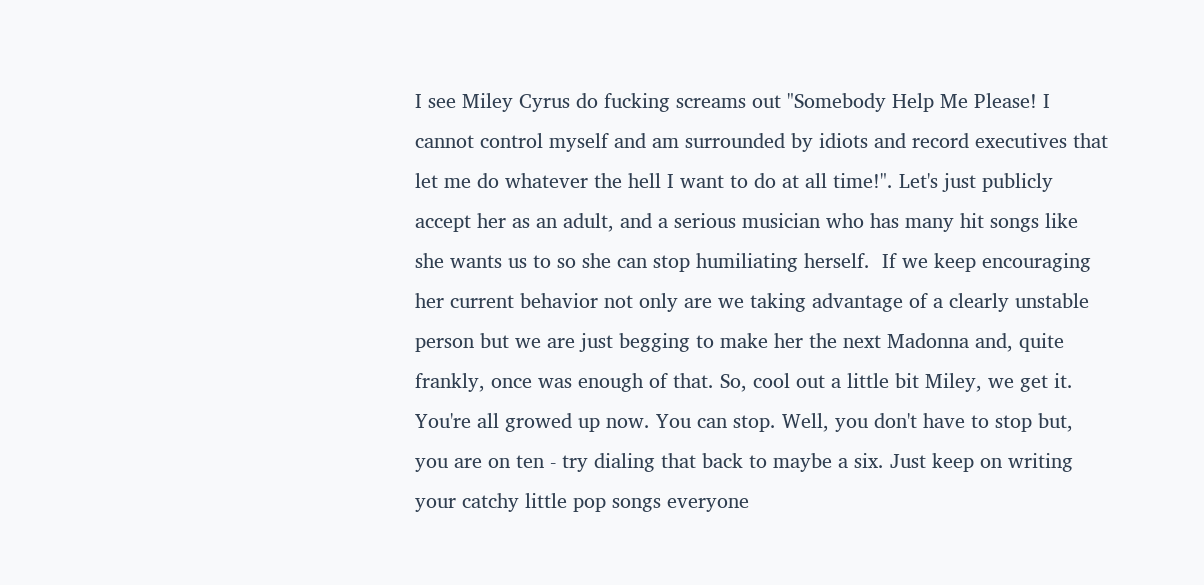I see Miley Cyrus do fucking screams out "Somebody Help Me Please! I cannot control myself and am surrounded by idiots and record executives that let me do whatever the hell I want to do at all time!". Let's just publicly accept her as an adult, and a serious musician who has many hit songs like she wants us to so she can stop humiliating herself.  If we keep encouraging her current behavior not only are we taking advantage of a clearly unstable person but we are just begging to make her the next Madonna and, quite frankly, once was enough of that. So, cool out a little bit Miley, we get it. You're all growed up now. You can stop. Well, you don't have to stop but, you are on ten - try dialing that back to maybe a six. Just keep on writing your catchy little pop songs everyone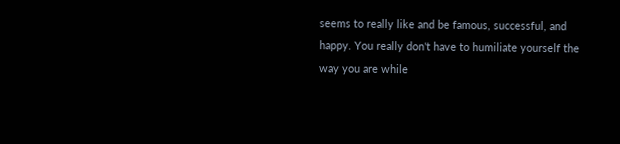seems to really like and be famous, successful, and happy. You really don't have to humiliate yourself the way you are while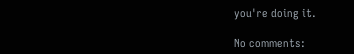you're doing it.

No comments: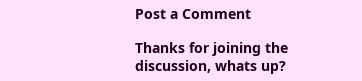Post a Comment

Thanks for joining the discussion, whats up?